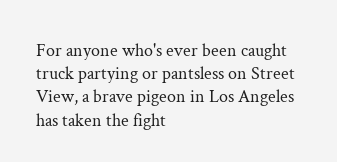For anyone who's ever been caught truck partying or pantsless on Street View, a brave pigeon in Los Angeles has taken the fight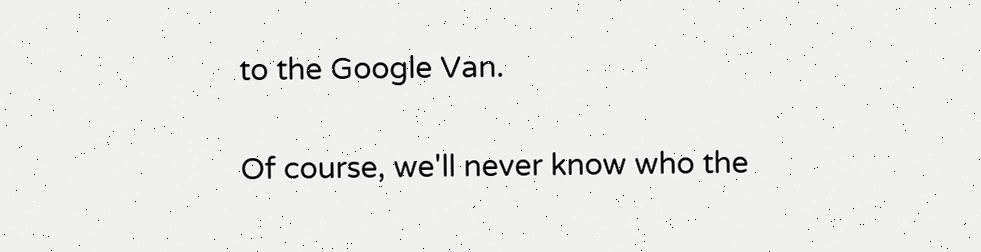to the Google Van.


Of course, we'll never know who the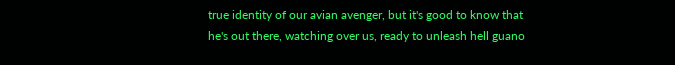true identity of our avian avenger, but it's good to know that he's out there, watching over us, ready to unleash hell guano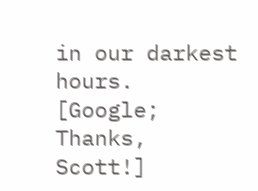in our darkest hours. [Google; Thanks, Scott!]